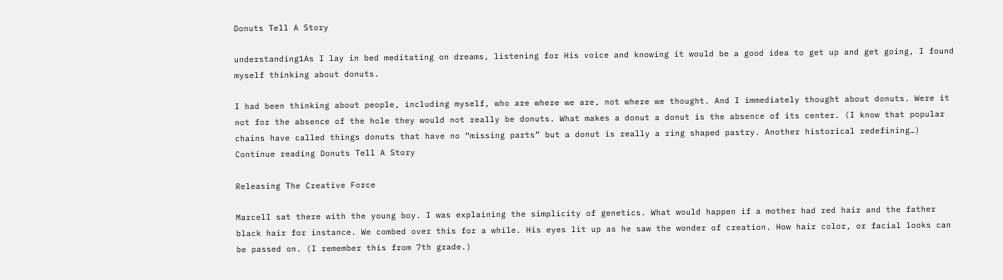Donuts Tell A Story

understanding1As I lay in bed meditating on dreams, listening for His voice and knowing it would be a good idea to get up and get going, I found myself thinking about donuts.

I had been thinking about people, including myself, who are where we are, not where we thought. And I immediately thought about donuts. Were it not for the absence of the hole they would not really be donuts. What makes a donut a donut is the absence of its center. (I know that popular chains have called things donuts that have no “missing parts” but a donut is really a ring shaped pastry. Another historical redefining…) Continue reading Donuts Tell A Story

Releasing The Creative Force

MarcelI sat there with the young boy. I was explaining the simplicity of genetics. What would happen if a mother had red hair and the father black hair for instance. We combed over this for a while. His eyes lit up as he saw the wonder of creation. How hair color, or facial looks can be passed on. (I remember this from 7th grade.)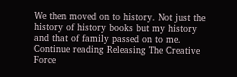We then moved on to history. Not just the history of history books but my history and that of family passed on to me. Continue reading Releasing The Creative Force